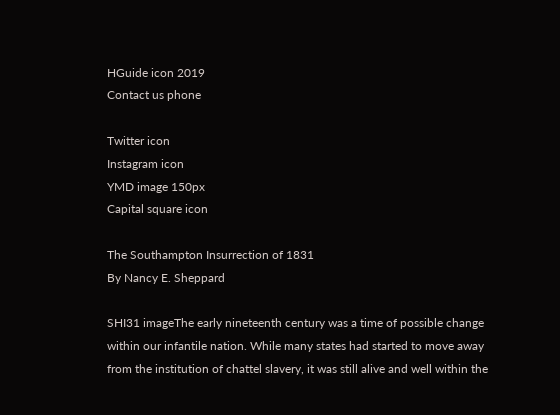HGuide icon 2019
Contact us phone

Twitter icon
Instagram icon
YMD image 150px
Capital square icon

The Southampton Insurrection of 1831
By Nancy E. Sheppard

SHI31 imageThe early nineteenth century was a time of possible change within our infantile nation. While many states had started to move away from the institution of chattel slavery, it was still alive and well within the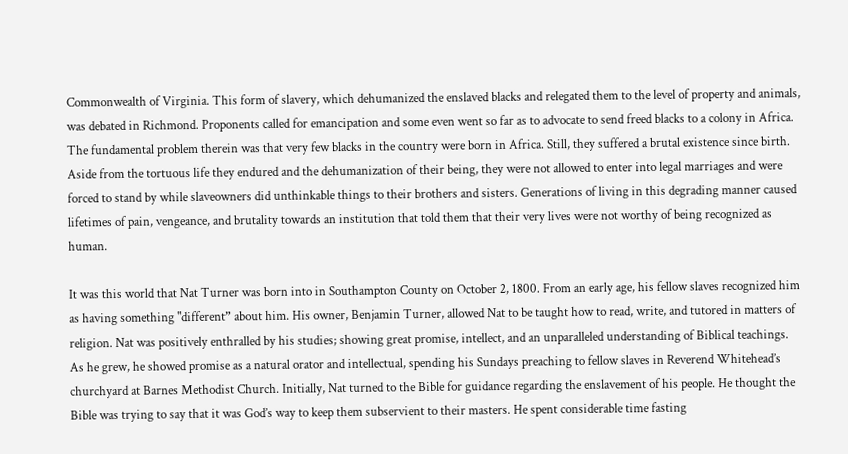Commonwealth of Virginia. This form of slavery, which dehumanized the enslaved blacks and relegated them to the level of property and animals, was debated in Richmond. Proponents called for emancipation and some even went so far as to advocate to send freed blacks to a colony in Africa. The fundamental problem therein was that very few blacks in the country were born in Africa. Still, they suffered a brutal existence since birth. Aside from the tortuous life they endured and the dehumanization of their being, they were not allowed to enter into legal marriages and were forced to stand by while slaveowners did unthinkable things to their brothers and sisters. Generations of living in this degrading manner caused lifetimes of pain, vengeance, and brutality towards an institution that told them that their very lives were not worthy of being recognized as human.

It was this world that Nat Turner was born into in Southampton County on October 2, 1800. From an early age, his fellow slaves recognized him as having something "different” about him. His owner, Benjamin Turner, allowed Nat to be taught how to read, write, and tutored in matters of religion. Nat was positively enthralled by his studies; showing great promise, intellect, and an unparalleled understanding of Biblical teachings. As he grew, he showed promise as a natural orator and intellectual, spending his Sundays preaching to fellow slaves in Reverend Whitehead’s churchyard at Barnes Methodist Church. Initially, Nat turned to the Bible for guidance regarding the enslavement of his people. He thought the Bible was trying to say that it was God’s way to keep them subservient to their masters. He spent considerable time fasting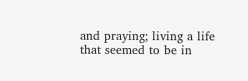and praying; living a life that seemed to be in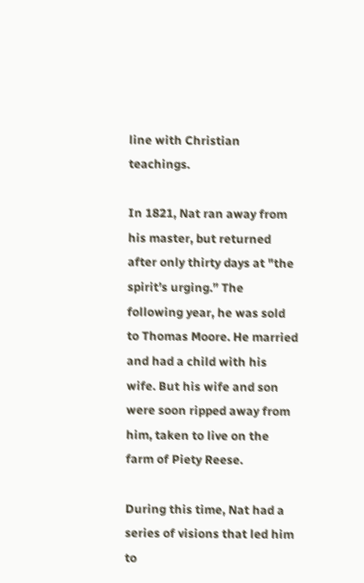line with Christian teachings.

In 1821, Nat ran away from his master, but returned after only thirty days at "the spirit’s urging.” The following year, he was sold to Thomas Moore. He married and had a child with his wife. But his wife and son were soon ripped away from him, taken to live on the farm of Piety Reese.

During this time, Nat had a series of visions that led him to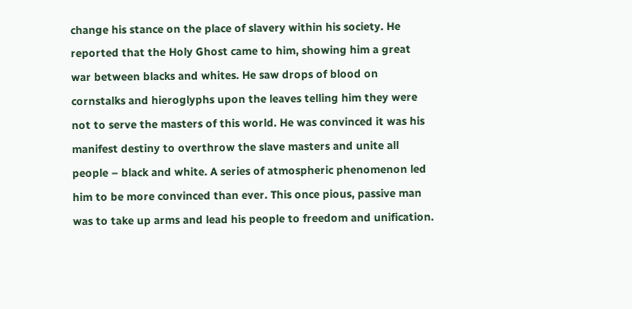change his stance on the place of slavery within his society. He reported that the Holy Ghost came to him, showing him a great war between blacks and whites. He saw drops of blood on cornstalks and hieroglyphs upon the leaves telling him they were not to serve the masters of this world. He was convinced it was his manifest destiny to overthrow the slave masters and unite all people – black and white. A series of atmospheric phenomenon led him to be more convinced than ever. This once pious, passive man was to take up arms and lead his people to freedom and unification.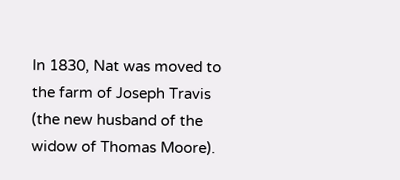In 1830, Nat was moved to the farm of Joseph Travis (the new husband of the widow of Thomas Moore).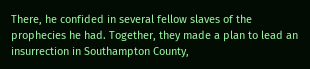There, he confided in several fellow slaves of the prophecies he had. Together, they made a plan to lead an insurrection in Southampton County,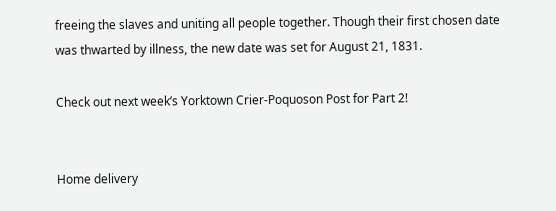freeing the slaves and uniting all people together. Though their first chosen date was thwarted by illness, the new date was set for August 21, 1831.

Check out next week’s Yorktown Crier-Poquoson Post for Part 2!


Home delivery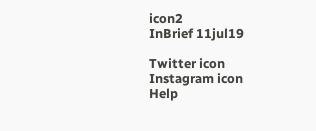icon2
InBrief 11jul19

Twitter icon
Instagram icon
Help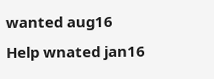wanted aug16
Help wnated jan16